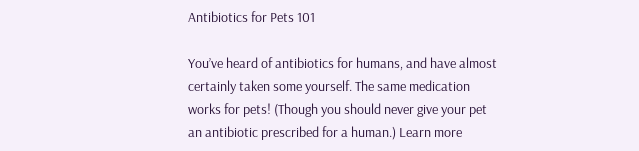Antibiotics for Pets 101

You’ve heard of antibiotics for humans, and have almost certainly taken some yourself. The same medication works for pets! (Though you should never give your pet an antibiotic prescribed for a human.) Learn more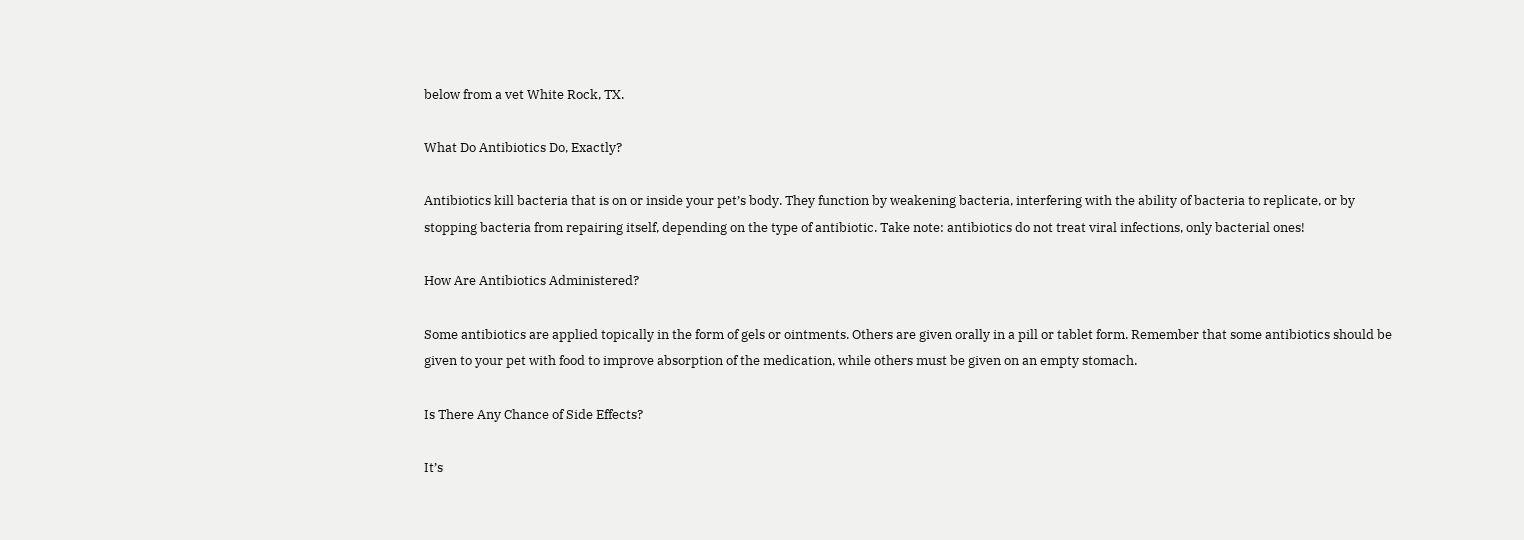below from a vet White Rock, TX.

What Do Antibiotics Do, Exactly?

Antibiotics kill bacteria that is on or inside your pet’s body. They function by weakening bacteria, interfering with the ability of bacteria to replicate, or by stopping bacteria from repairing itself, depending on the type of antibiotic. Take note: antibiotics do not treat viral infections, only bacterial ones!

How Are Antibiotics Administered?

Some antibiotics are applied topically in the form of gels or ointments. Others are given orally in a pill or tablet form. Remember that some antibiotics should be given to your pet with food to improve absorption of the medication, while others must be given on an empty stomach.

Is There Any Chance of Side Effects?

It’s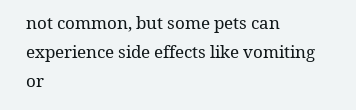not common, but some pets can experience side effects like vomiting or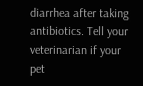diarrhea after taking antibiotics. Tell your veterinarian if your pet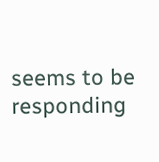seems to be responding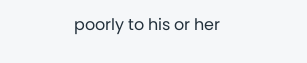poorly to his or her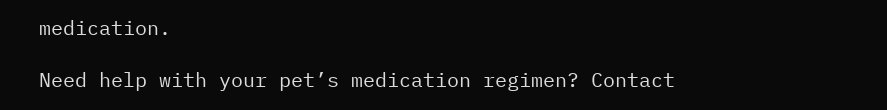medication.

Need help with your pet’s medication regimen? Contact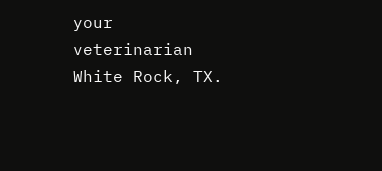your veterinarian White Rock, TX.